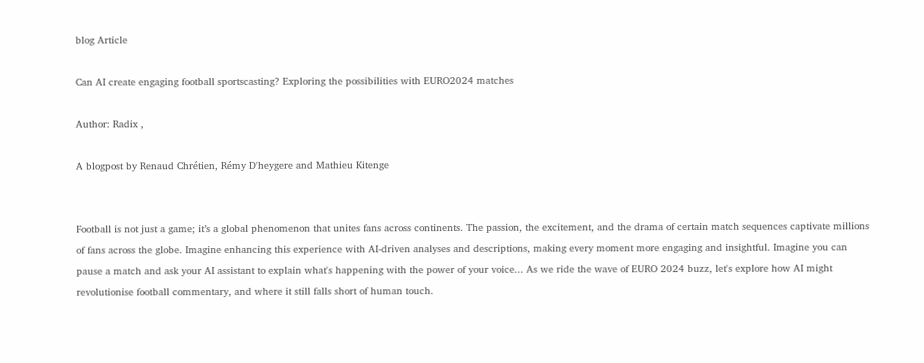blog Article

Can AI create engaging football sportscasting? Exploring the possibilities with EURO2024 matches

Author: Radix ,

A blogpost by Renaud Chrétien, Rémy D'heygere and Mathieu Kitenge


Football is not just a game; it’s a global phenomenon that unites fans across continents. The passion, the excitement, and the drama of certain match sequences captivate millions of fans across the globe. Imagine enhancing this experience with AI-driven analyses and descriptions, making every moment more engaging and insightful. Imagine you can pause a match and ask your AI assistant to explain what's happening with the power of your voice... As we ride the wave of EURO 2024 buzz, let's explore how AI might revolutionise football commentary, and where it still falls short of human touch.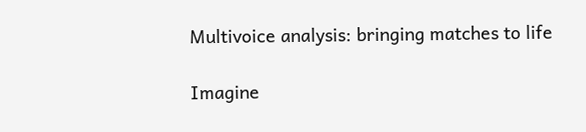Multivoice analysis: bringing matches to life

Imagine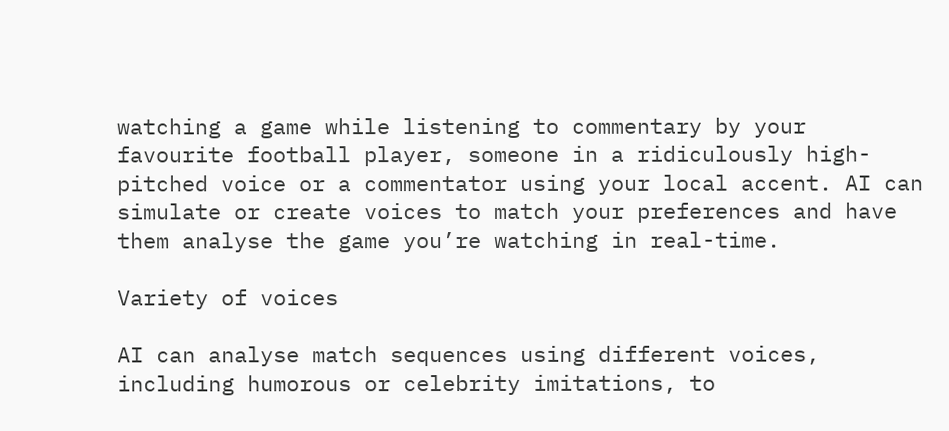watching a game while listening to commentary by your favourite football player, someone in a ridiculously high-pitched voice or a commentator using your local accent. AI can simulate or create voices to match your preferences and have them analyse the game you’re watching in real-time.

Variety of voices

AI can analyse match sequences using different voices, including humorous or celebrity imitations, to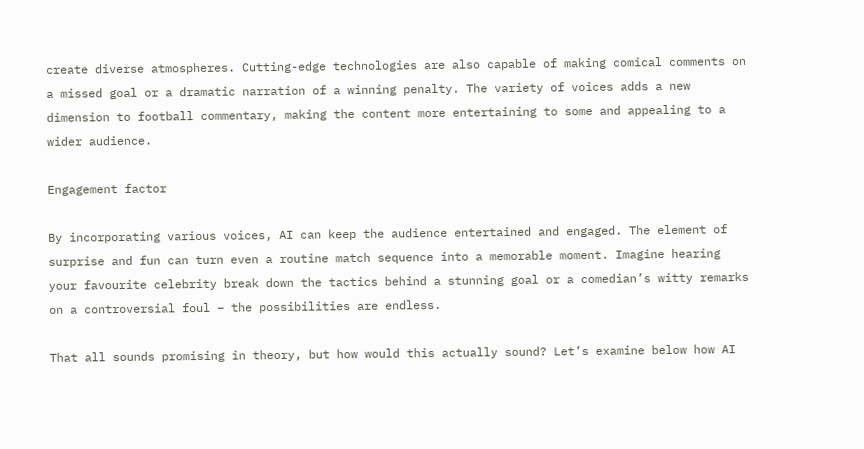create diverse atmospheres. Cutting-edge technologies are also capable of making comical comments on a missed goal or a dramatic narration of a winning penalty. The variety of voices adds a new dimension to football commentary, making the content more entertaining to some and appealing to a wider audience.

Engagement factor

By incorporating various voices, AI can keep the audience entertained and engaged. The element of surprise and fun can turn even a routine match sequence into a memorable moment. Imagine hearing your favourite celebrity break down the tactics behind a stunning goal or a comedian’s witty remarks on a controversial foul – the possibilities are endless.

That all sounds promising in theory, but how would this actually sound? Let’s examine below how AI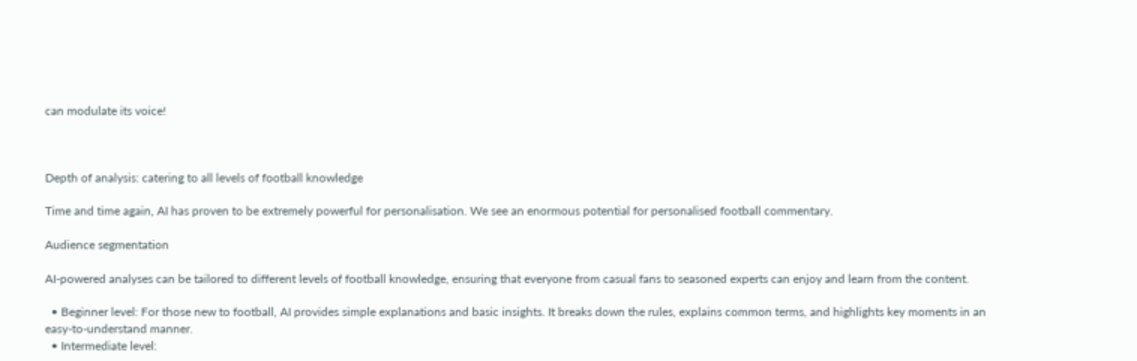can modulate its voice!



Depth of analysis: catering to all levels of football knowledge

Time and time again, AI has proven to be extremely powerful for personalisation. We see an enormous potential for personalised football commentary.

Audience segmentation

AI-powered analyses can be tailored to different levels of football knowledge, ensuring that everyone from casual fans to seasoned experts can enjoy and learn from the content.

  • Beginner level: For those new to football, AI provides simple explanations and basic insights. It breaks down the rules, explains common terms, and highlights key moments in an easy-to-understand manner.
  • Intermediate level: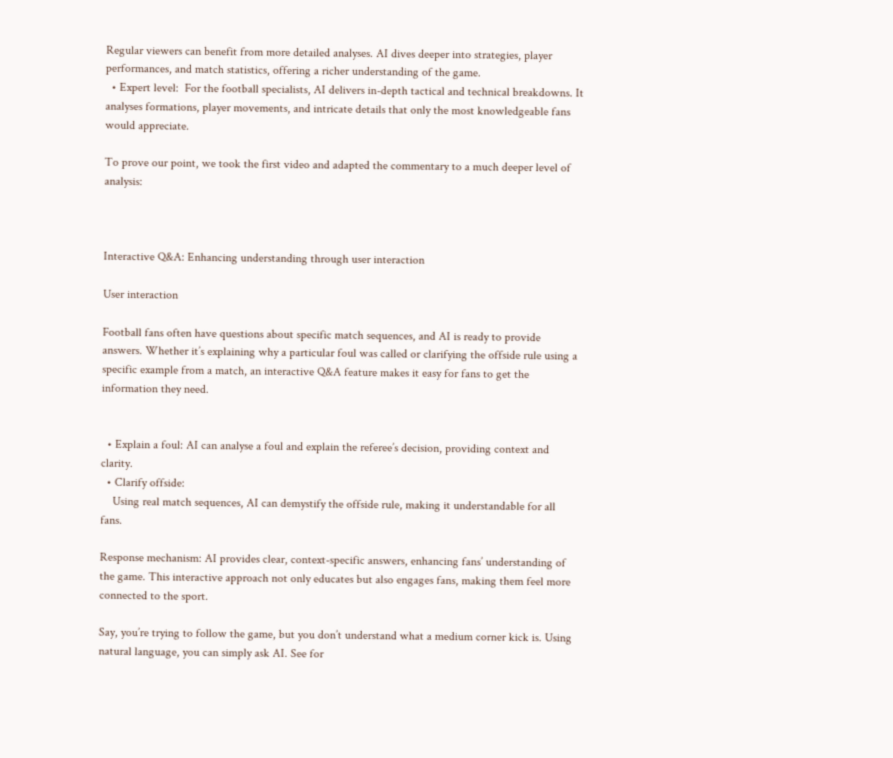Regular viewers can benefit from more detailed analyses. AI dives deeper into strategies, player performances, and match statistics, offering a richer understanding of the game.
  • Expert level:  For the football specialists, AI delivers in-depth tactical and technical breakdowns. It analyses formations, player movements, and intricate details that only the most knowledgeable fans would appreciate.

To prove our point, we took the first video and adapted the commentary to a much deeper level of analysis:



Interactive Q&A: Enhancing understanding through user interaction

User interaction

Football fans often have questions about specific match sequences, and AI is ready to provide answers. Whether it’s explaining why a particular foul was called or clarifying the offside rule using a specific example from a match, an interactive Q&A feature makes it easy for fans to get the information they need.


  • Explain a foul: AI can analyse a foul and explain the referee’s decision, providing context and clarity.
  • Clarify offside:
    Using real match sequences, AI can demystify the offside rule, making it understandable for all fans.

Response mechanism: AI provides clear, context-specific answers, enhancing fans’ understanding of the game. This interactive approach not only educates but also engages fans, making them feel more connected to the sport.

Say, you’re trying to follow the game, but you don’t understand what a medium corner kick is. Using natural language, you can simply ask AI. See for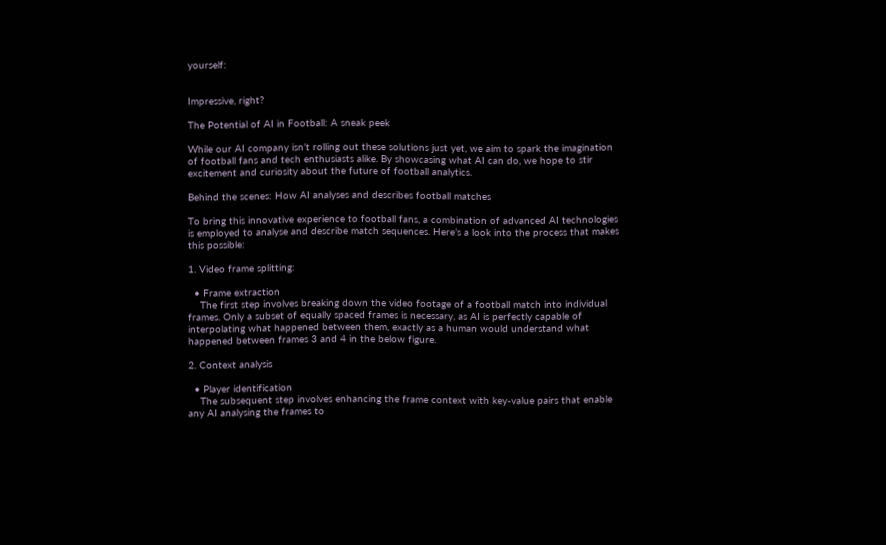yourself:


Impressive, right?

The Potential of AI in Football: A sneak peek

While our AI company isn’t rolling out these solutions just yet, we aim to spark the imagination of football fans and tech enthusiasts alike. By showcasing what AI can do, we hope to stir excitement and curiosity about the future of football analytics.

Behind the scenes: How AI analyses and describes football matches

To bring this innovative experience to football fans, a combination of advanced AI technologies is employed to analyse and describe match sequences. Here’s a look into the process that makes this possible:

1. Video frame splitting:

  • Frame extraction
    The first step involves breaking down the video footage of a football match into individual frames. Only a subset of equally spaced frames is necessary, as AI is perfectly capable of interpolating what happened between them, exactly as a human would understand what happened between frames 3 and 4 in the below figure.

2. Context analysis

  • Player identification
    The subsequent step involves enhancing the frame context with key-value pairs that enable any AI analysing the frames to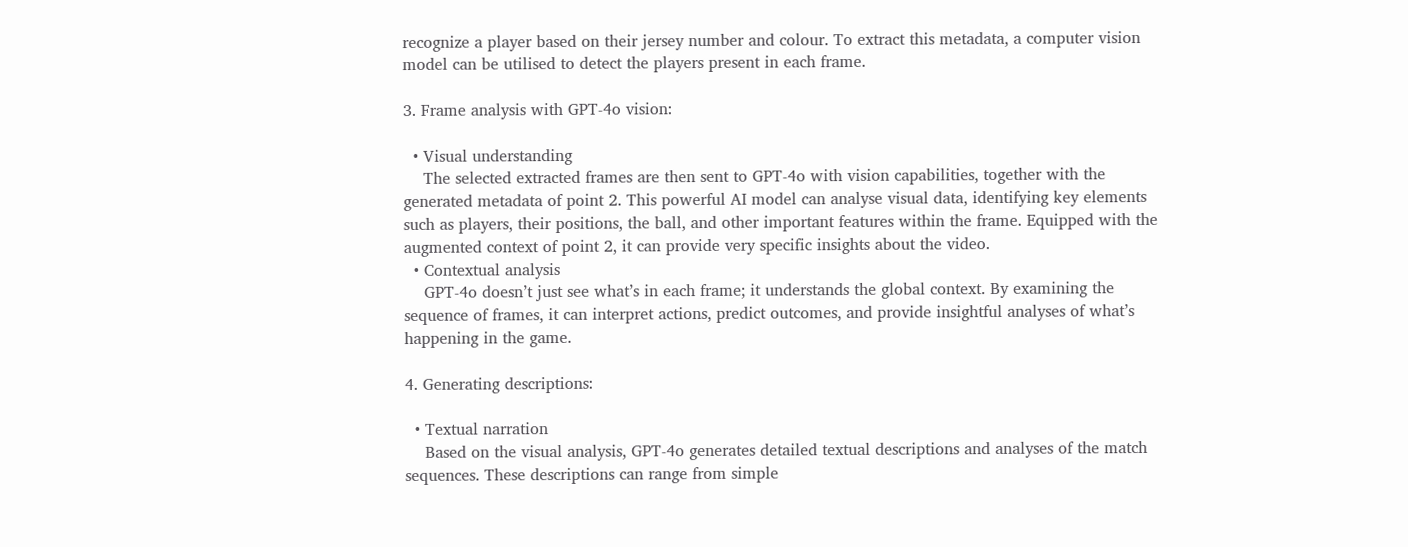recognize a player based on their jersey number and colour. To extract this metadata, a computer vision model can be utilised to detect the players present in each frame.

3. Frame analysis with GPT-4o vision:

  • Visual understanding
    The selected extracted frames are then sent to GPT-4o with vision capabilities, together with the generated metadata of point 2. This powerful AI model can analyse visual data, identifying key elements such as players, their positions, the ball, and other important features within the frame. Equipped with the augmented context of point 2, it can provide very specific insights about the video.
  • Contextual analysis
    GPT-4o doesn’t just see what’s in each frame; it understands the global context. By examining the sequence of frames, it can interpret actions, predict outcomes, and provide insightful analyses of what’s happening in the game.

4. Generating descriptions:

  • Textual narration
    Based on the visual analysis, GPT-4o generates detailed textual descriptions and analyses of the match sequences. These descriptions can range from simple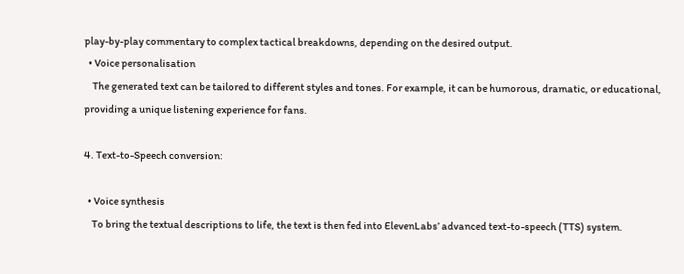play-by-play commentary to complex tactical breakdowns, depending on the desired output.
  • Voice personalisation
    The generated text can be tailored to different styles and tones. For example, it can be humorous, dramatic, or educational, providing a unique listening experience for fans.

4. Text-to-Speech conversion:

  • Voice synthesis
    To bring the textual descriptions to life, the text is then fed into ElevenLabs’ advanced text-to-speech (TTS) system.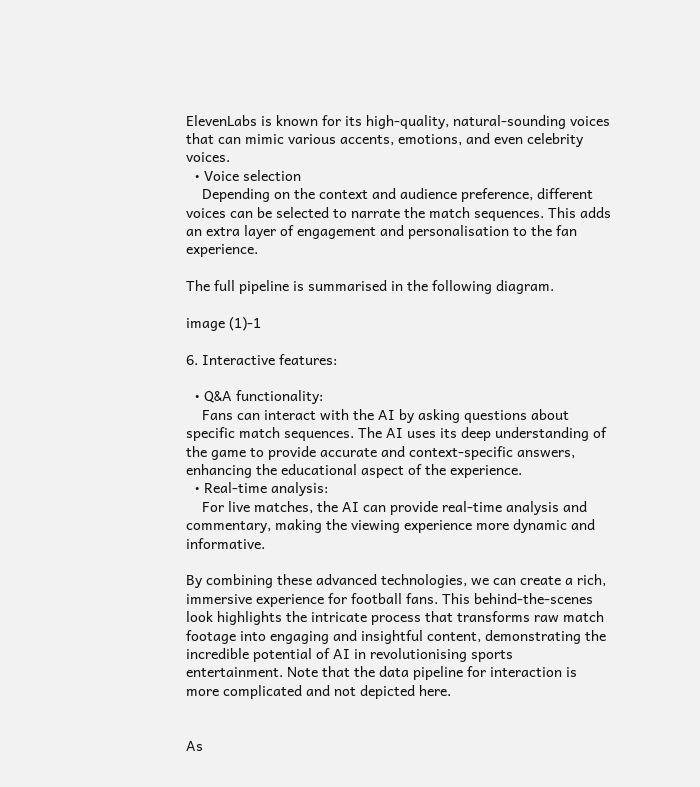ElevenLabs is known for its high-quality, natural-sounding voices that can mimic various accents, emotions, and even celebrity voices.
  • Voice selection
    Depending on the context and audience preference, different voices can be selected to narrate the match sequences. This adds an extra layer of engagement and personalisation to the fan experience.

The full pipeline is summarised in the following diagram.

image (1)-1

6. Interactive features:

  • Q&A functionality:
    Fans can interact with the AI by asking questions about specific match sequences. The AI uses its deep understanding of the game to provide accurate and context-specific answers, enhancing the educational aspect of the experience.
  • Real-time analysis:
    For live matches, the AI can provide real-time analysis and commentary, making the viewing experience more dynamic and informative.

By combining these advanced technologies, we can create a rich, immersive experience for football fans. This behind-the-scenes look highlights the intricate process that transforms raw match footage into engaging and insightful content, demonstrating the incredible potential of AI in revolutionising sports entertainment. Note that the data pipeline for interaction is more complicated and not depicted here.


As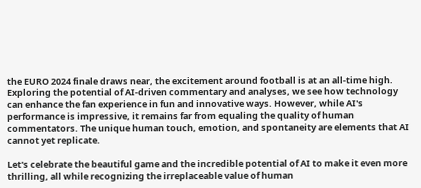the EURO 2024 finale draws near, the excitement around football is at an all-time high. Exploring the potential of AI-driven commentary and analyses, we see how technology can enhance the fan experience in fun and innovative ways. However, while AI's performance is impressive, it remains far from equaling the quality of human commentators. The unique human touch, emotion, and spontaneity are elements that AI cannot yet replicate.

Let's celebrate the beautiful game and the incredible potential of AI to make it even more thrilling, all while recognizing the irreplaceable value of human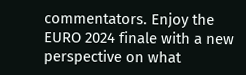commentators. Enjoy the EURO 2024 finale with a new perspective on what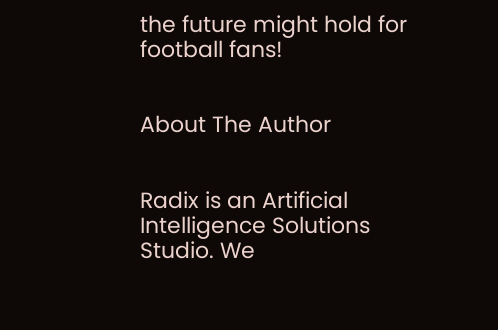the future might hold for football fans!


About The Author


Radix is an Artificial Intelligence Solutions Studio. We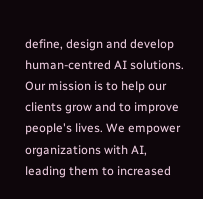define, design and develop human-centred AI solutions. Our mission is to help our clients grow and to improve people's lives. We empower organizations with AI, leading them to increased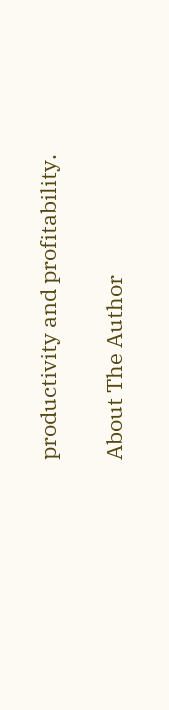productivity and profitability.

About The Author